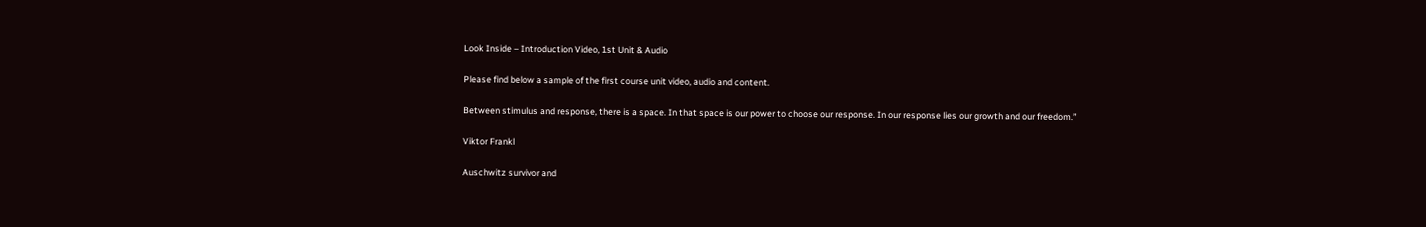Look Inside – Introduction Video, 1st Unit & Audio

Please find below a sample of the first course unit video, audio and content.

Between stimulus and response, there is a space. In that space is our power to choose our response. In our response lies our growth and our freedom.”

Viktor Frankl

Auschwitz survivor and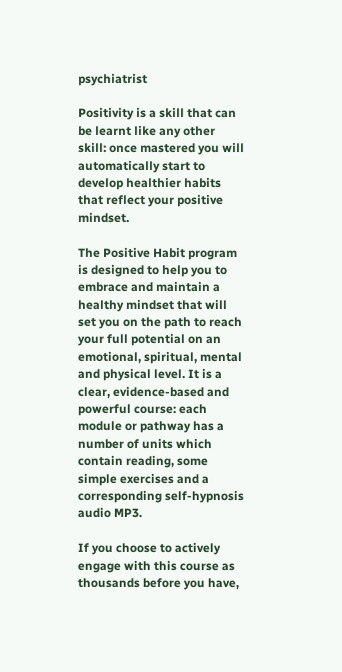psychiatrist

Positivity is a skill that can be learnt like any other skill: once mastered you will automatically start to develop healthier habits that reflect your positive mindset.

The Positive Habit program is designed to help you to embrace and maintain a healthy mindset that will set you on the path to reach your full potential on an emotional, spiritual, mental and physical level. It is a clear, evidence-based and powerful course: each module or pathway has a number of units which contain reading, some simple exercises and a corresponding self-hypnosis audio MP3.

If you choose to actively engage with this course as thousands before you have,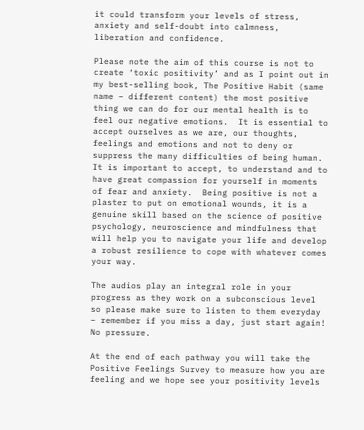it could transform your levels of stress, anxiety and self-doubt into calmness, liberation and confidence.

Please note the aim of this course is not to create ‘toxic positivity’ and as I point out in my best-selling book, The Positive Habit (same name – different content) the most positive thing we can do for our mental health is to feel our negative emotions.  It is essential to accept ourselves as we are, our thoughts, feelings and emotions and not to deny or suppress the many difficulties of being human.  It is important to accept, to understand and to have great compassion for yourself in moments of fear and anxiety.  Being positive is not a plaster to put on emotional wounds, it is a genuine skill based on the science of positive psychology, neuroscience and mindfulness that will help you to navigate your life and develop a robust resilience to cope with whatever comes your way.

The audios play an integral role in your progress as they work on a subconscious level so please make sure to listen to them everyday – remember if you miss a day, just start again! No pressure.

At the end of each pathway you will take the Positive Feelings Survey to measure how you are feeling and we hope see your positivity levels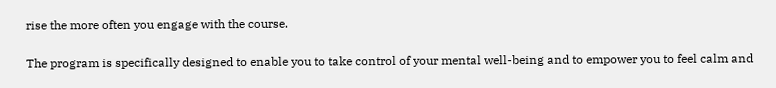rise the more often you engage with the course.

The program is specifically designed to enable you to take control of your mental well-being and to empower you to feel calm and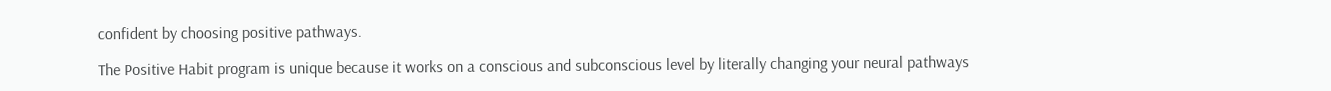confident by choosing positive pathways.

The Positive Habit program is unique because it works on a conscious and subconscious level by literally changing your neural pathways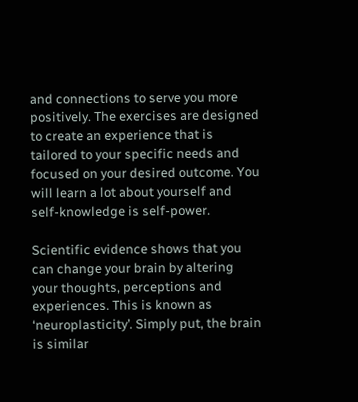and connections to serve you more positively. The exercises are designed to create an experience that is tailored to your specific needs and focused on your desired outcome. You will learn a lot about yourself and self-knowledge is self-power.

Scientific evidence shows that you can change your brain by altering your thoughts, perceptions and experiences. This is known as ‘neuroplasticity’. Simply put, the brain is similar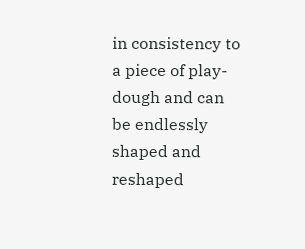in consistency to a piece of play-dough and can be endlessly shaped and reshaped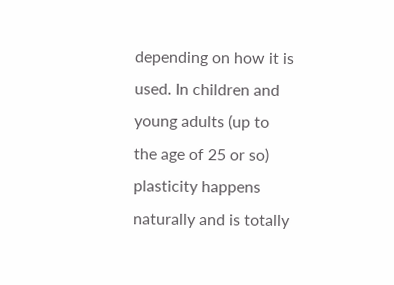depending on how it is used. In children and young adults (up to the age of 25 or so) plasticity happens naturally and is totally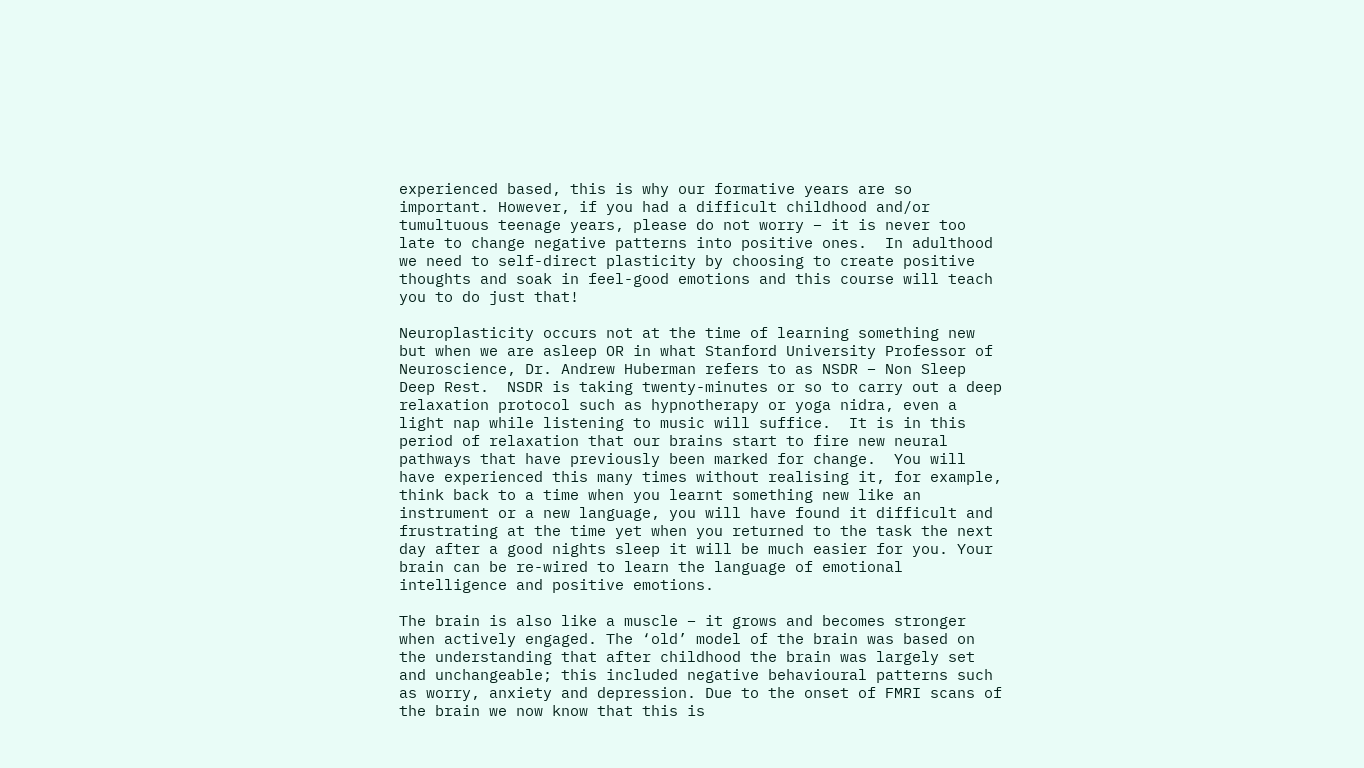experienced based, this is why our formative years are so important. However, if you had a difficult childhood and/or tumultuous teenage years, please do not worry – it is never too late to change negative patterns into positive ones.  In adulthood we need to self-direct plasticity by choosing to create positive thoughts and soak in feel-good emotions and this course will teach you to do just that!

Neuroplasticity occurs not at the time of learning something new but when we are asleep OR in what Stanford University Professor of Neuroscience, Dr. Andrew Huberman refers to as NSDR – Non Sleep Deep Rest.  NSDR is taking twenty-minutes or so to carry out a deep relaxation protocol such as hypnotherapy or yoga nidra, even a light nap while listening to music will suffice.  It is in this period of relaxation that our brains start to fire new neural pathways that have previously been marked for change.  You will have experienced this many times without realising it, for example, think back to a time when you learnt something new like an instrument or a new language, you will have found it difficult and frustrating at the time yet when you returned to the task the next day after a good nights sleep it will be much easier for you. Your brain can be re-wired to learn the language of emotional intelligence and positive emotions.

The brain is also like a muscle – it grows and becomes stronger when actively engaged. The ‘old’ model of the brain was based on the understanding that after childhood the brain was largely set and unchangeable; this included negative behavioural patterns such as worry, anxiety and depression. Due to the onset of FMRI scans of the brain we now know that this is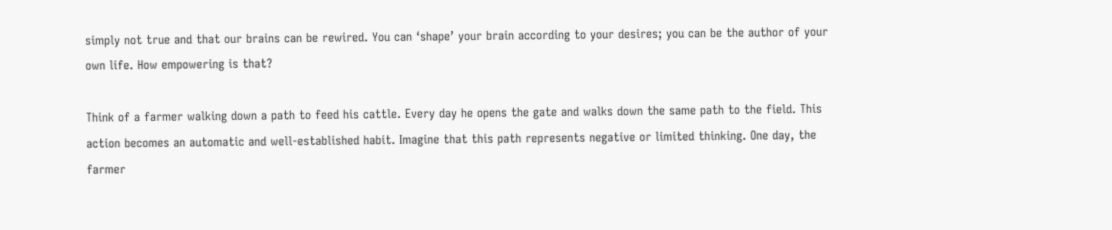simply not true and that our brains can be rewired. You can ‘shape’ your brain according to your desires; you can be the author of your own life. How empowering is that?

Think of a farmer walking down a path to feed his cattle. Every day he opens the gate and walks down the same path to the field. This action becomes an automatic and well-established habit. Imagine that this path represents negative or limited thinking. One day, the farmer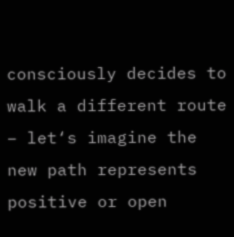consciously decides to walk a different route – let‘s imagine the new path represents positive or open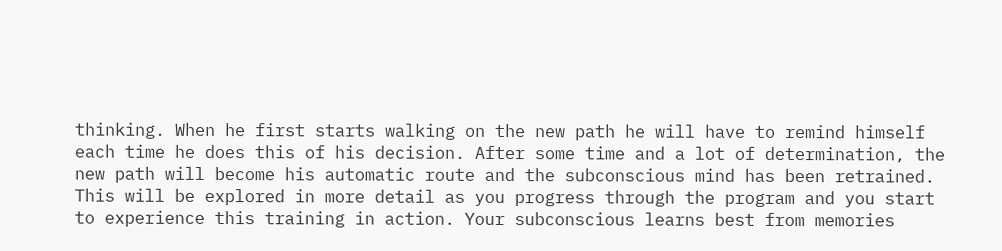thinking. When he first starts walking on the new path he will have to remind himself each time he does this of his decision. After some time and a lot of determination, the new path will become his automatic route and the subconscious mind has been retrained. This will be explored in more detail as you progress through the program and you start to experience this training in action. Your subconscious learns best from memories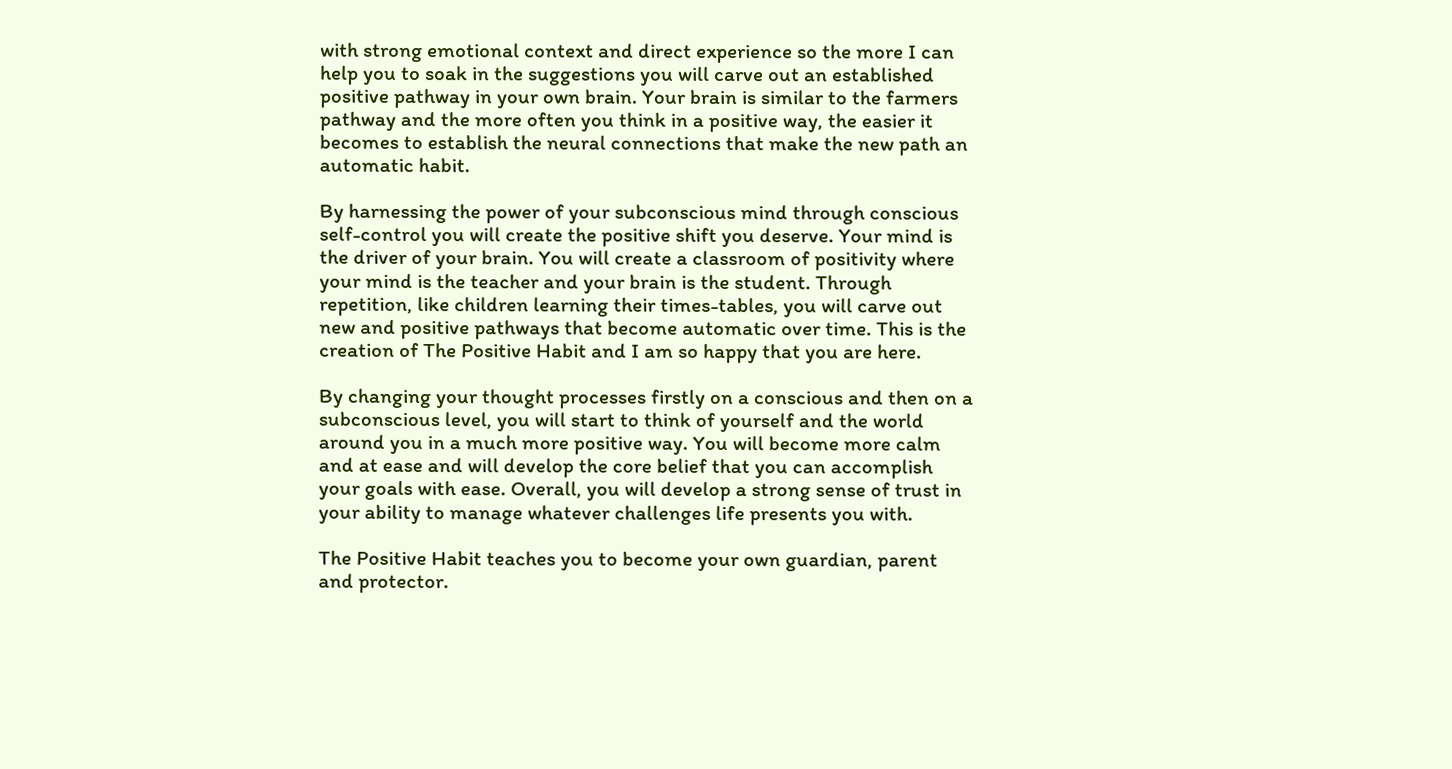with strong emotional context and direct experience so the more I can help you to soak in the suggestions you will carve out an established positive pathway in your own brain. Your brain is similar to the farmers pathway and the more often you think in a positive way, the easier it becomes to establish the neural connections that make the new path an automatic habit.

By harnessing the power of your subconscious mind through conscious self-control you will create the positive shift you deserve. Your mind is the driver of your brain. You will create a classroom of positivity where your mind is the teacher and your brain is the student. Through repetition, like children learning their times-tables, you will carve out new and positive pathways that become automatic over time. This is the creation of The Positive Habit and I am so happy that you are here.

By changing your thought processes firstly on a conscious and then on a subconscious level, you will start to think of yourself and the world around you in a much more positive way. You will become more calm and at ease and will develop the core belief that you can accomplish your goals with ease. Overall, you will develop a strong sense of trust in your ability to manage whatever challenges life presents you with.

The Positive Habit teaches you to become your own guardian, parent and protector.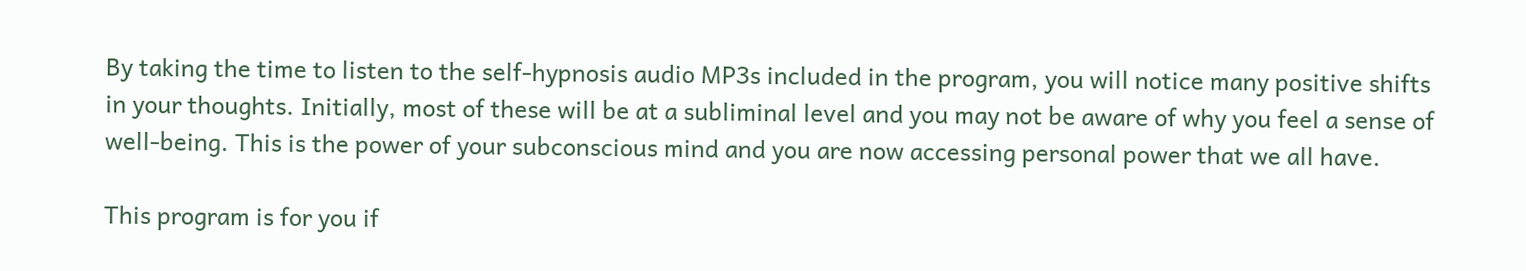By taking the time to listen to the self-hypnosis audio MP3s included in the program, you will notice many positive shifts in your thoughts. Initially, most of these will be at a subliminal level and you may not be aware of why you feel a sense of well-being. This is the power of your subconscious mind and you are now accessing personal power that we all have.

This program is for you if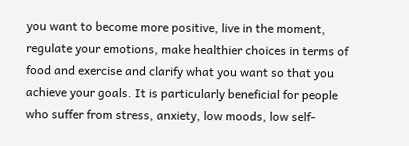you want to become more positive, live in the moment, regulate your emotions, make healthier choices in terms of food and exercise and clarify what you want so that you achieve your goals. It is particularly beneficial for people who suffer from stress, anxiety, low moods, low self-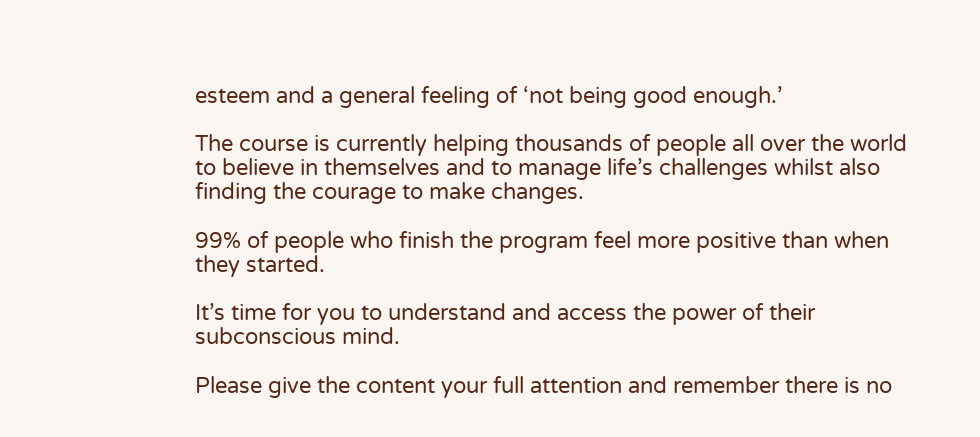esteem and a general feeling of ‘not being good enough.’

The course is currently helping thousands of people all over the world to believe in themselves and to manage life’s challenges whilst also finding the courage to make changes.

99% of people who finish the program feel more positive than when they started.

It’s time for you to understand and access the power of their subconscious mind.

Please give the content your full attention and remember there is no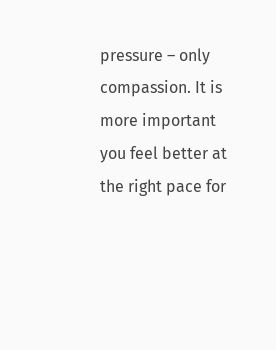pressure – only compassion. It is more important you feel better at the right pace for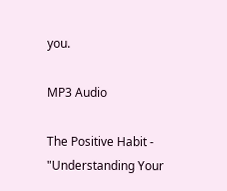you.

MP3 Audio

The Positive Habit - "Understanding Your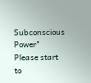Subconscious Power" Please start to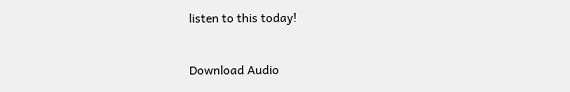listen to this today!


Download Audio